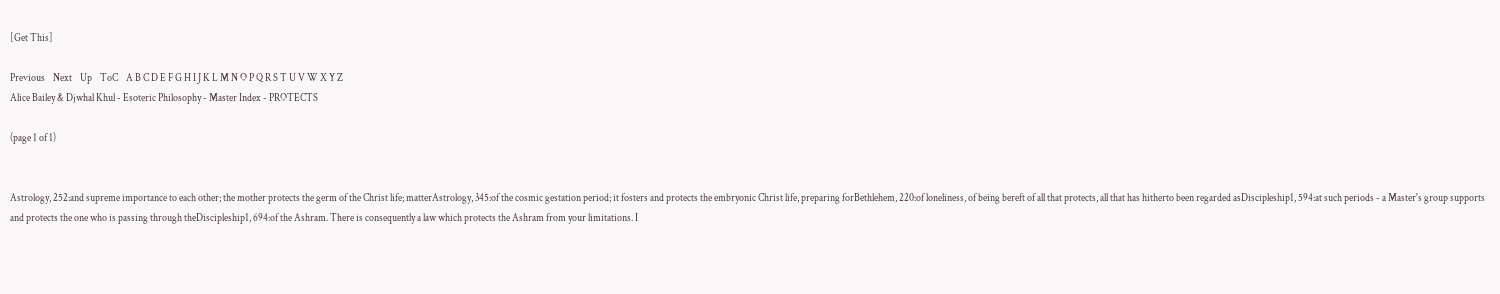[Get This]

Previous    Next    Up    ToC    A B C D E F G H I J K L M N O P Q R S T U V W X Y Z
Alice Bailey & Djwhal Khul - Esoteric Philosophy - Master Index - PROTECTS

(page 1 of 1)


Astrology, 252:and supreme importance to each other; the mother protects the germ of the Christ life; matterAstrology, 345:of the cosmic gestation period; it fosters and protects the embryonic Christ life, preparing forBethlehem, 220:of loneliness, of being bereft of all that protects, all that has hitherto been regarded asDiscipleship1, 594:at such periods - a Master's group supports and protects the one who is passing through theDiscipleship1, 694:of the Ashram. There is consequently a law which protects the Ashram from your limitations. I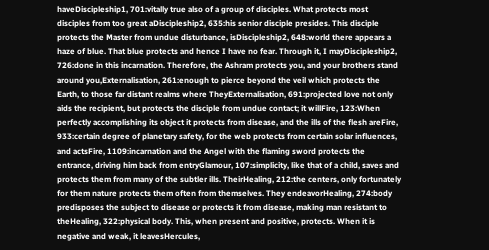haveDiscipleship1, 701:vitally true also of a group of disciples. What protects most disciples from too great aDiscipleship2, 635:his senior disciple presides. This disciple protects the Master from undue disturbance, isDiscipleship2, 648:world there appears a haze of blue. That blue protects and hence I have no fear. Through it, I mayDiscipleship2, 726:done in this incarnation. Therefore, the Ashram protects you, and your brothers stand around you,Externalisation, 261:enough to pierce beyond the veil which protects the Earth, to those far distant realms where TheyExternalisation, 691:projected love not only aids the recipient, but protects the disciple from undue contact; it willFire, 123:When perfectly accomplishing its object it protects from disease, and the ills of the flesh areFire, 933:certain degree of planetary safety, for the web protects from certain solar influences, and actsFire, 1109:incarnation and the Angel with the flaming sword protects the entrance, driving him back from entryGlamour, 107:simplicity, like that of a child, saves and protects them from many of the subtler ills. TheirHealing, 212:the centers, only fortunately for them nature protects them often from themselves. They endeavorHealing, 274:body predisposes the subject to disease or protects it from disease, making man resistant to theHealing, 322:physical body. This, when present and positive, protects. When it is negative and weak, it leavesHercules,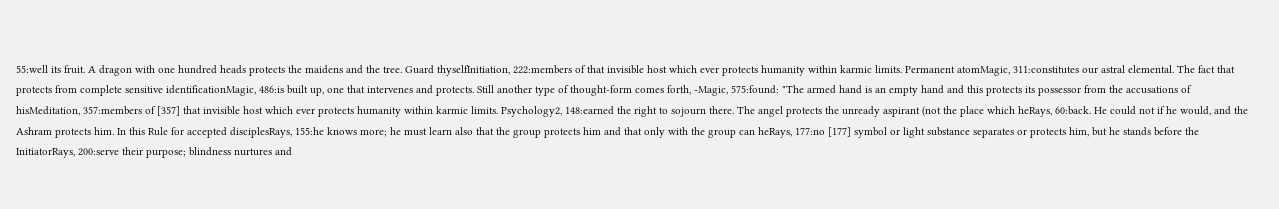55:well its fruit. A dragon with one hundred heads protects the maidens and the tree. Guard thyselfInitiation, 222:members of that invisible host which ever protects humanity within karmic limits. Permanent atomMagic, 311:constitutes our astral elemental. The fact that protects from complete sensitive identificationMagic, 486:is built up, one that intervenes and protects. Still another type of thought-form comes forth, -Magic, 575:found: "The armed hand is an empty hand and this protects its possessor from the accusations of hisMeditation, 357:members of [357] that invisible host which ever protects humanity within karmic limits. Psychology2, 148:earned the right to sojourn there. The angel protects the unready aspirant (not the place which heRays, 60:back. He could not if he would, and the Ashram protects him. In this Rule for accepted disciplesRays, 155:he knows more; he must learn also that the group protects him and that only with the group can heRays, 177:no [177] symbol or light substance separates or protects him, but he stands before the InitiatorRays, 200:serve their purpose; blindness nurtures and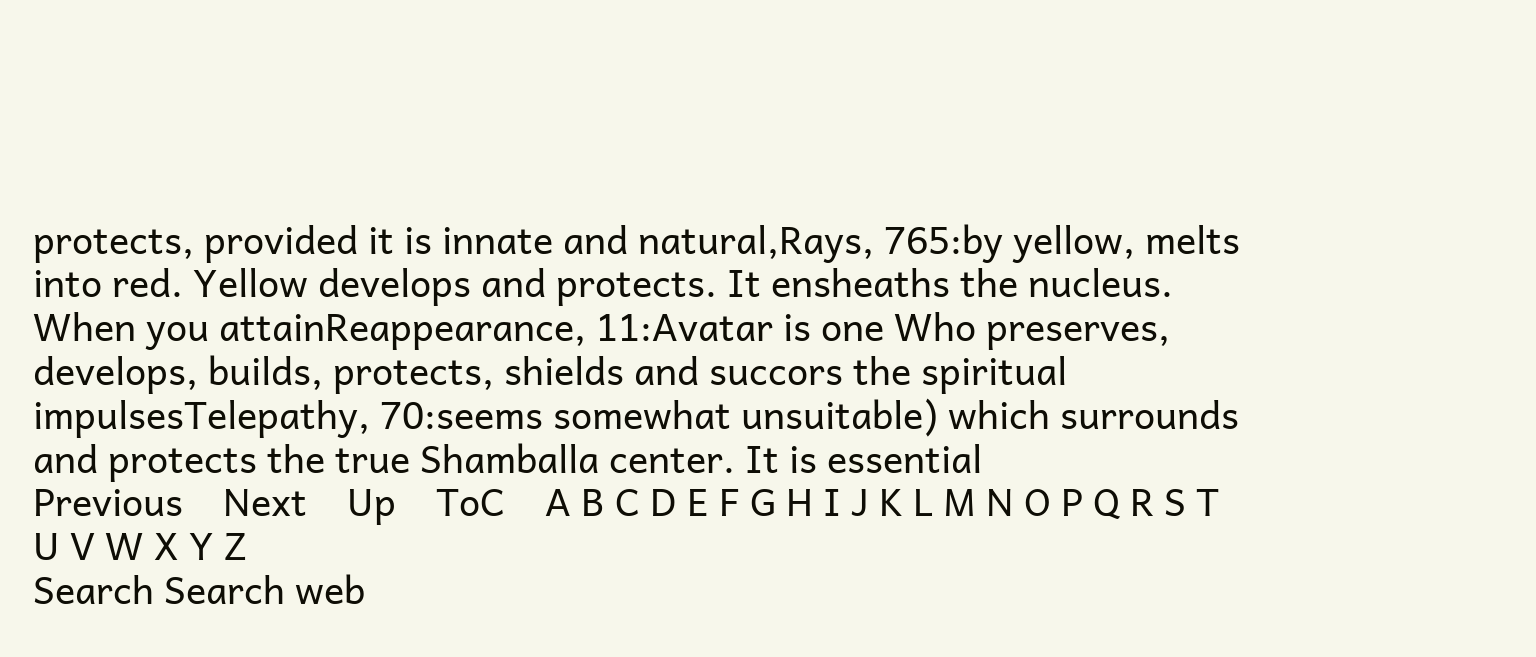protects, provided it is innate and natural,Rays, 765:by yellow, melts into red. Yellow develops and protects. It ensheaths the nucleus. When you attainReappearance, 11:Avatar is one Who preserves, develops, builds, protects, shields and succors the spiritual impulsesTelepathy, 70:seems somewhat unsuitable) which surrounds and protects the true Shamballa center. It is essential
Previous    Next    Up    ToC    A B C D E F G H I J K L M N O P Q R S T U V W X Y Z
Search Search web